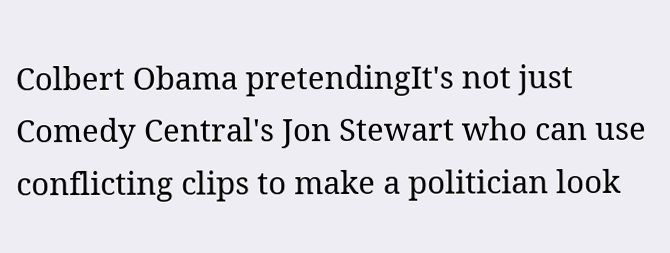Colbert Obama pretendingIt's not just Comedy Central's Jon Stewart who can use conflicting clips to make a politician look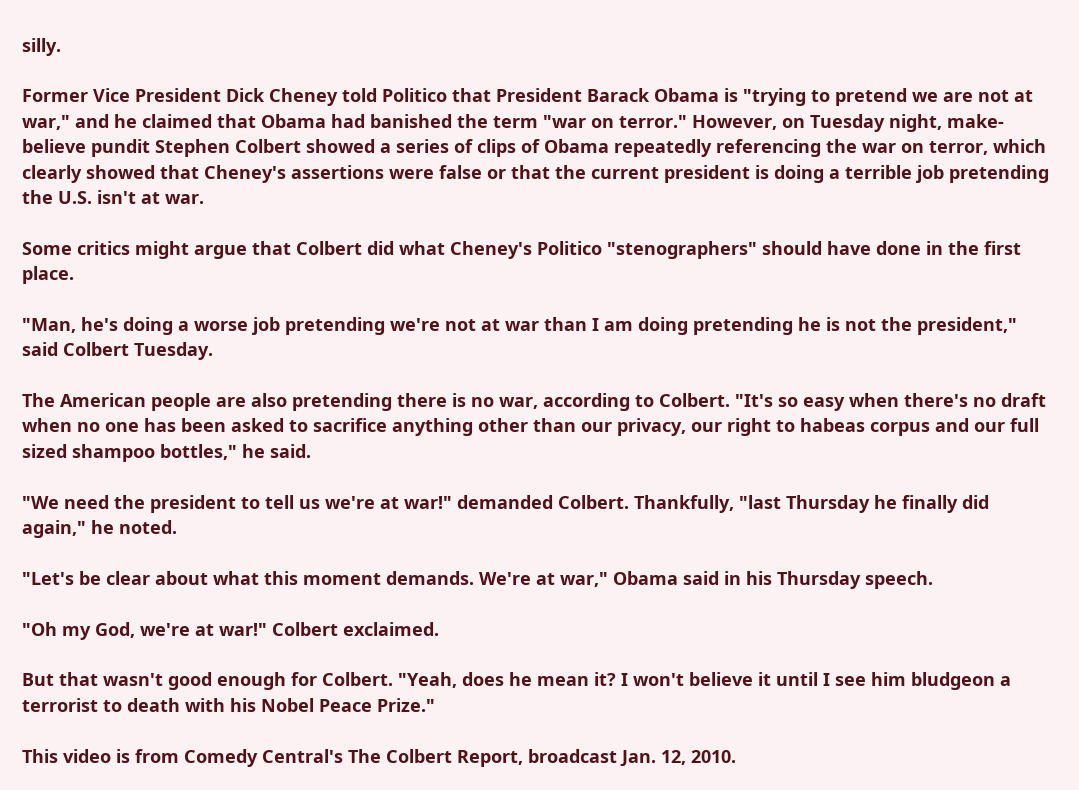silly.

Former Vice President Dick Cheney told Politico that President Barack Obama is "trying to pretend we are not at war," and he claimed that Obama had banished the term "war on terror." However, on Tuesday night, make-believe pundit Stephen Colbert showed a series of clips of Obama repeatedly referencing the war on terror, which clearly showed that Cheney's assertions were false or that the current president is doing a terrible job pretending the U.S. isn't at war.

Some critics might argue that Colbert did what Cheney's Politico "stenographers" should have done in the first place.

"Man, he's doing a worse job pretending we're not at war than I am doing pretending he is not the president," said Colbert Tuesday.

The American people are also pretending there is no war, according to Colbert. "It's so easy when there's no draft when no one has been asked to sacrifice anything other than our privacy, our right to habeas corpus and our full sized shampoo bottles," he said.

"We need the president to tell us we're at war!" demanded Colbert. Thankfully, "last Thursday he finally did again," he noted.

"Let's be clear about what this moment demands. We're at war," Obama said in his Thursday speech.

"Oh my God, we're at war!" Colbert exclaimed.

But that wasn't good enough for Colbert. "Yeah, does he mean it? I won't believe it until I see him bludgeon a terrorist to death with his Nobel Peace Prize."

This video is from Comedy Central's The Colbert Report, broadcast Jan. 12, 2010.